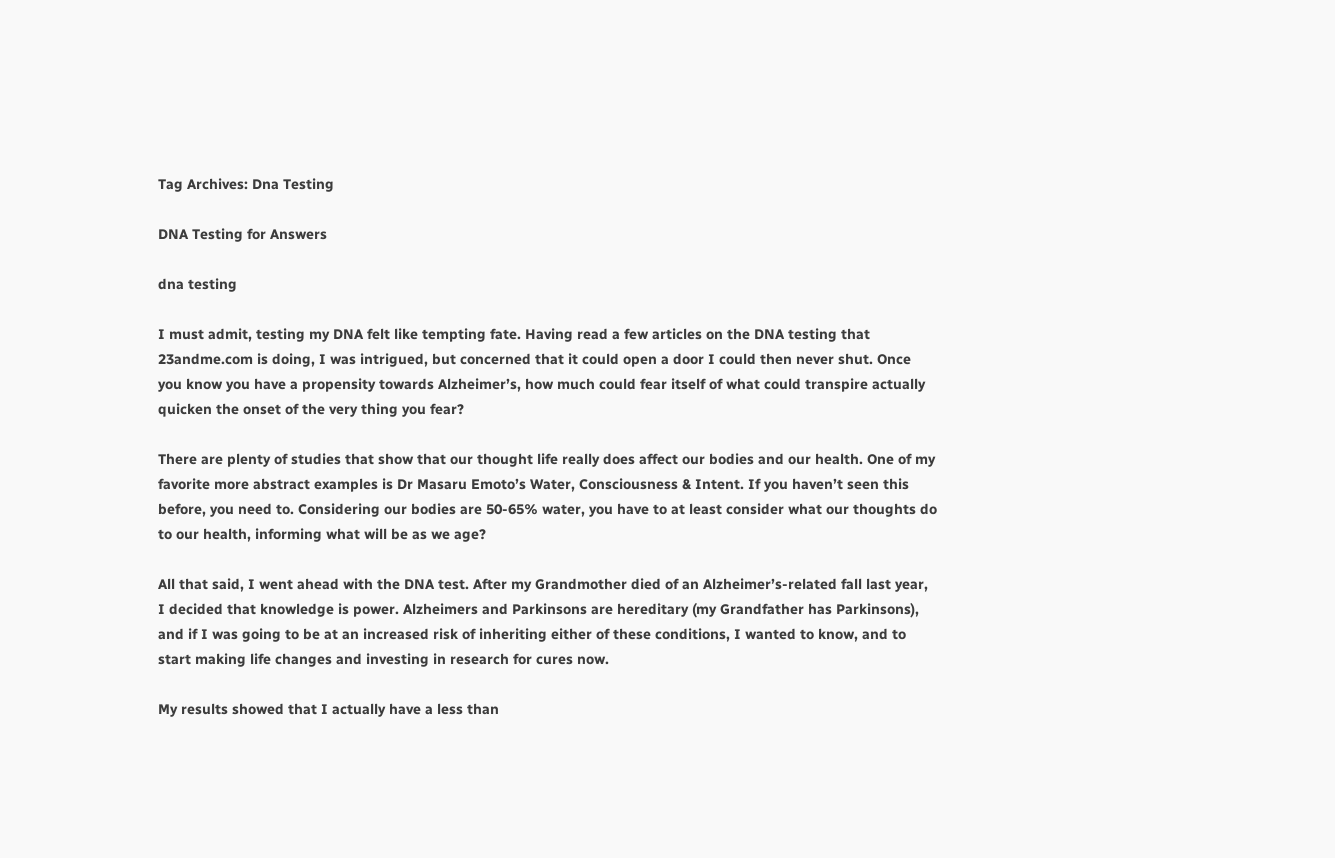Tag Archives: Dna Testing

DNA Testing for Answers

dna testing

I must admit, testing my DNA felt like tempting fate. Having read a few articles on the DNA testing that 23andme.com is doing, I was intrigued, but concerned that it could open a door I could then never shut. Once you know you have a propensity towards Alzheimer’s, how much could fear itself of what could transpire actually quicken the onset of the very thing you fear?

There are plenty of studies that show that our thought life really does affect our bodies and our health. One of my favorite more abstract examples is Dr Masaru Emoto’s Water, Consciousness & Intent. If you haven’t seen this before, you need to. Considering our bodies are 50-65% water, you have to at least consider what our thoughts do to our health, informing what will be as we age?

All that said, I went ahead with the DNA test. After my Grandmother died of an Alzheimer’s-related fall last year, I decided that knowledge is power. Alzheimers and Parkinsons are hereditary (my Grandfather has Parkinsons), and if I was going to be at an increased risk of inheriting either of these conditions, I wanted to know, and to start making life changes and investing in research for cures now.

My results showed that I actually have a less than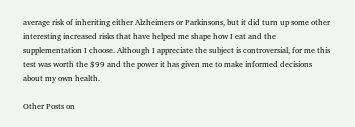average risk of inheriting either Alzheimers or Parkinsons, but it did turn up some other interesting increased risks that have helped me shape how I eat and the supplementation I choose. Although I appreciate the subject is controversial, for me this test was worth the $99 and the power it has given me to make informed decisions about my own health.

Other Posts on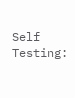Self Testing: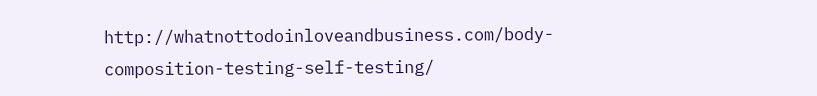http://whatnottodoinloveandbusiness.com/body-composition-testing-self-testing/